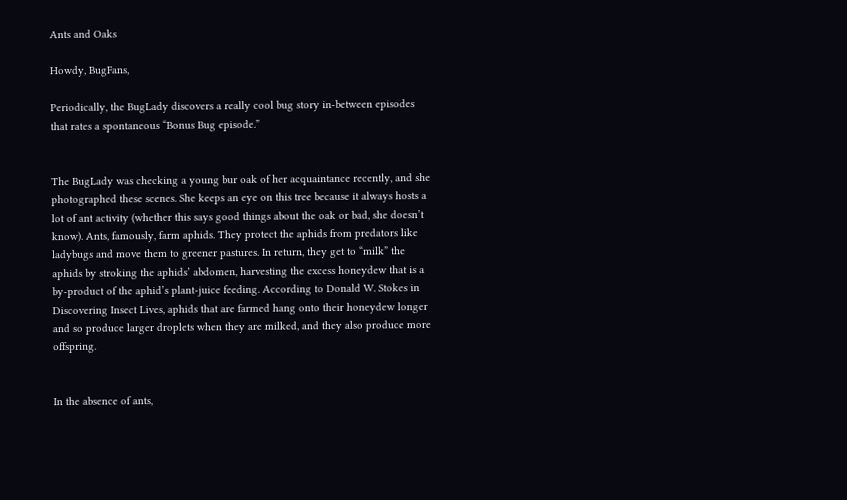Ants and Oaks

Howdy, BugFans,

Periodically, the BugLady discovers a really cool bug story in-between episodes that rates a spontaneous “Bonus Bug episode.”


The BugLady was checking a young bur oak of her acquaintance recently, and she photographed these scenes. She keeps an eye on this tree because it always hosts a lot of ant activity (whether this says good things about the oak or bad, she doesn’t know). Ants, famously, farm aphids. They protect the aphids from predators like ladybugs and move them to greener pastures. In return, they get to “milk” the aphids by stroking the aphids’ abdomen, harvesting the excess honeydew that is a by-product of the aphid’s plant-juice feeding. According to Donald W. Stokes in Discovering Insect Lives, aphids that are farmed hang onto their honeydew longer and so produce larger droplets when they are milked, and they also produce more offspring.


In the absence of ants,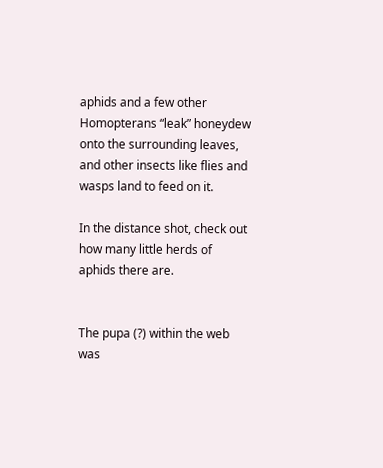aphids and a few other Homopterans “leak” honeydew onto the surrounding leaves, and other insects like flies and wasps land to feed on it.

In the distance shot, check out how many little herds of aphids there are.


The pupa (?) within the web was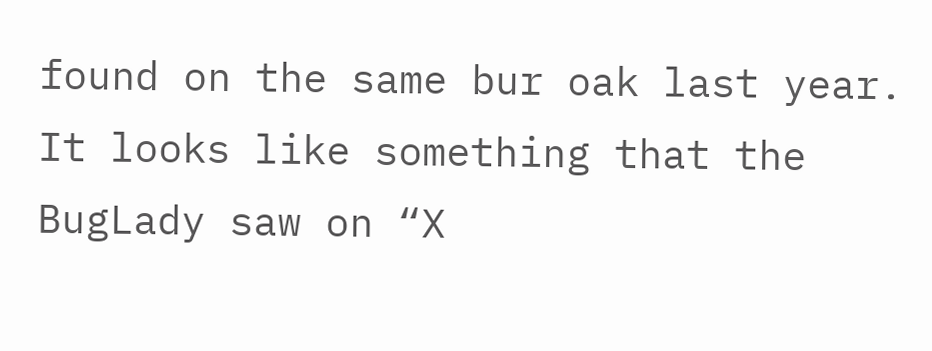found on the same bur oak last year. It looks like something that the BugLady saw on “X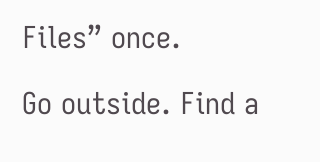Files” once.

Go outside. Find a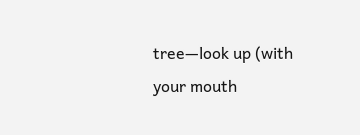tree—look up (with your mouth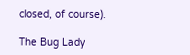closed, of course).

The Bug Lady